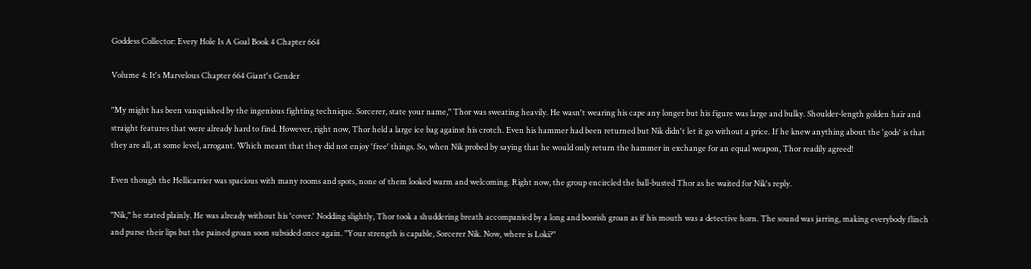Goddess Collector: Every Hole Is A Goal Book 4 Chapter 664

Volume 4: It's Marvelous Chapter 664 Giant's Gender

"My might has been vanquished by the ingenious fighting technique. Sorcerer, state your name," Thor was sweating heavily. He wasn't wearing his cape any longer but his figure was large and bulky. Shoulder-length golden hair and straight features that were already hard to find. However, right now, Thor held a large ice bag against his crotch. Even his hammer had been returned but Nik didn't let it go without a price. If he knew anything about the 'gods' is that they are all, at some level, arrogant. Which meant that they did not enjoy 'free' things. So, when Nik probed by saying that he would only return the hammer in exchange for an equal weapon, Thor readily agreed!

Even though the Hellicarrier was spacious with many rooms and spots, none of them looked warm and welcoming. Right now, the group encircled the ball-busted Thor as he waited for Nik's reply.

"Nik," he stated plainly. He was already without his 'cover.' Nodding slightly, Thor took a shuddering breath accompanied by a long and boorish groan as if his mouth was a detective horn. The sound was jarring, making everybody flinch and purse their lips but the pained groan soon subsided once again. "Your strength is capable, Sorcerer Nik. Now, where is Loki?"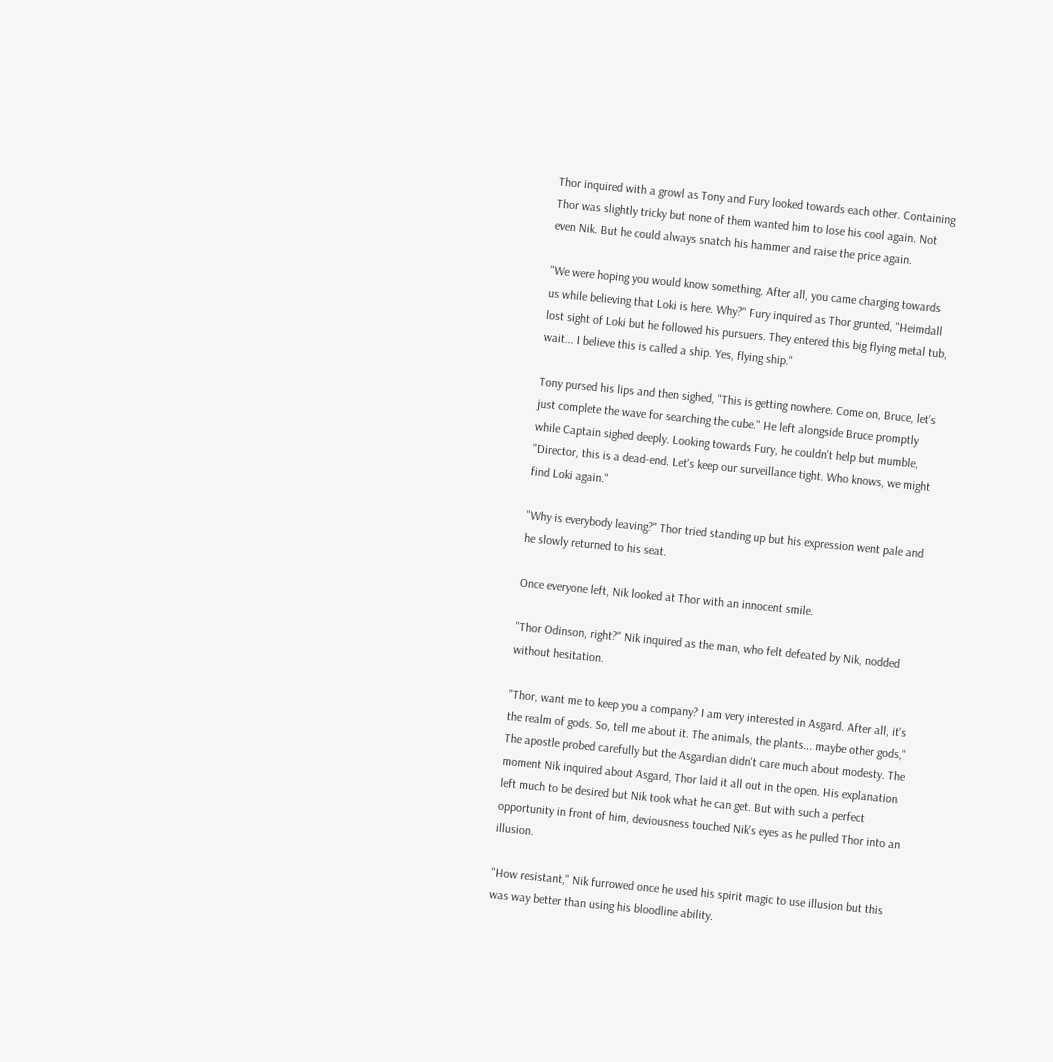Thor inquired with a growl as Tony and Fury looked towards each other. Containing Thor was slightly tricky but none of them wanted him to lose his cool again. Not even Nik. But he could always snatch his hammer and raise the price again.

"We were hoping you would know something. After all, you came charging towards us while believing that Loki is here. Why?" Fury inquired as Thor grunted, "Heimdall lost sight of Loki but he followed his pursuers. They entered this big flying metal tub, wait... I believe this is called a ship. Yes, flying ship."

Tony pursed his lips and then sighed, "This is getting nowhere. Come on, Bruce, let's just complete the wave for searching the cube." He left alongside Bruce promptly while Captain sighed deeply. Looking towards Fury, he couldn't help but mumble, "Director, this is a dead-end. Let's keep our surveillance tight. Who knows, we might find Loki again."

"Why is everybody leaving?" Thor tried standing up but his expression went pale and he slowly returned to his seat.

Once everyone left, Nik looked at Thor with an innocent smile.

"Thor Odinson, right?" Nik inquired as the man, who felt defeated by Nik, nodded without hesitation.

"Thor, want me to keep you a company? I am very interested in Asgard. After all, it's the realm of gods. So, tell me about it. The animals, the plants... maybe other gods," The apostle probed carefully but the Asgardian didn't care much about modesty. The moment Nik inquired about Asgard, Thor laid it all out in the open. His explanation left much to be desired but Nik took what he can get. But with such a perfect opportunity in front of him, deviousness touched Nik's eyes as he pulled Thor into an illusion.

"How resistant," Nik furrowed once he used his spirit magic to use illusion but this was way better than using his bloodline ability.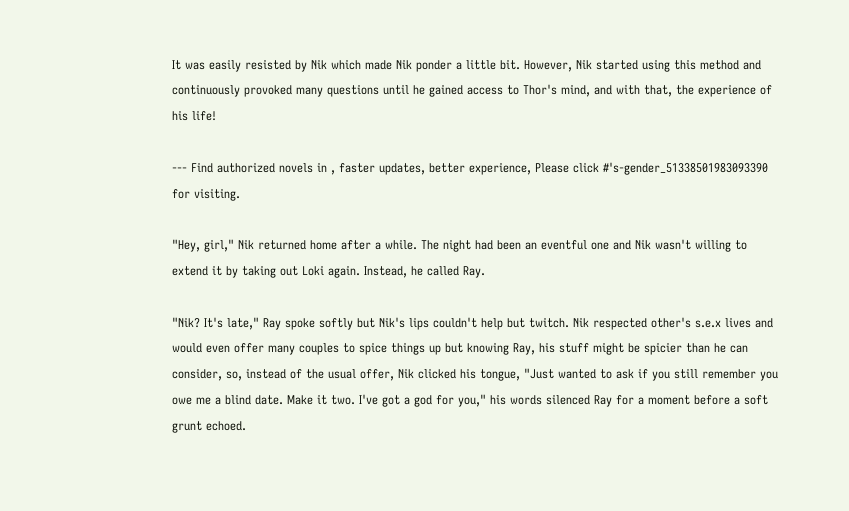It was easily resisted by Nik which made Nik ponder a little bit. However, Nik started using this method and continuously provoked many questions until he gained access to Thor's mind, and with that, the experience of his life!

--- Find authorized novels in , faster updates, better experience, Please click #'s-gender_51338501983093390 for visiting.

"Hey, girl," Nik returned home after a while. The night had been an eventful one and Nik wasn't willing to extend it by taking out Loki again. Instead, he called Ray.

"Nik? It's late," Ray spoke softly but Nik's lips couldn't help but twitch. Nik respected other's s.e.x lives and would even offer many couples to spice things up but knowing Ray, his stuff might be spicier than he can consider, so, instead of the usual offer, Nik clicked his tongue, "Just wanted to ask if you still remember you owe me a blind date. Make it two. I've got a god for you," his words silenced Ray for a moment before a soft grunt echoed.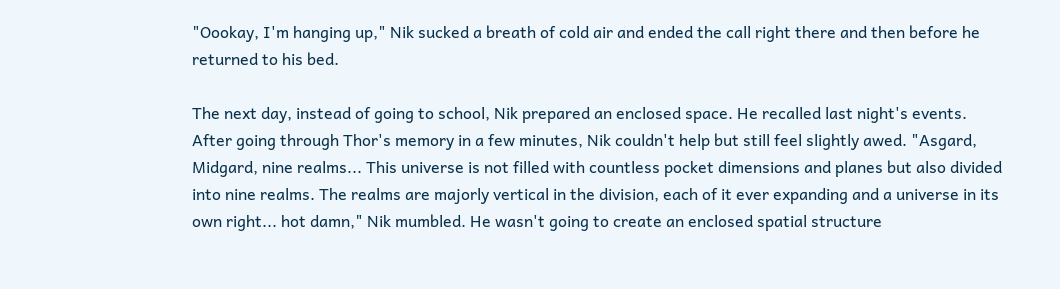"Oookay, I'm hanging up," Nik sucked a breath of cold air and ended the call right there and then before he returned to his bed.

The next day, instead of going to school, Nik prepared an enclosed space. He recalled last night's events. After going through Thor's memory in a few minutes, Nik couldn't help but still feel slightly awed. "Asgard, Midgard, nine realms... This universe is not filled with countless pocket dimensions and planes but also divided into nine realms. The realms are majorly vertical in the division, each of it ever expanding and a universe in its own right... hot damn," Nik mumbled. He wasn't going to create an enclosed spatial structure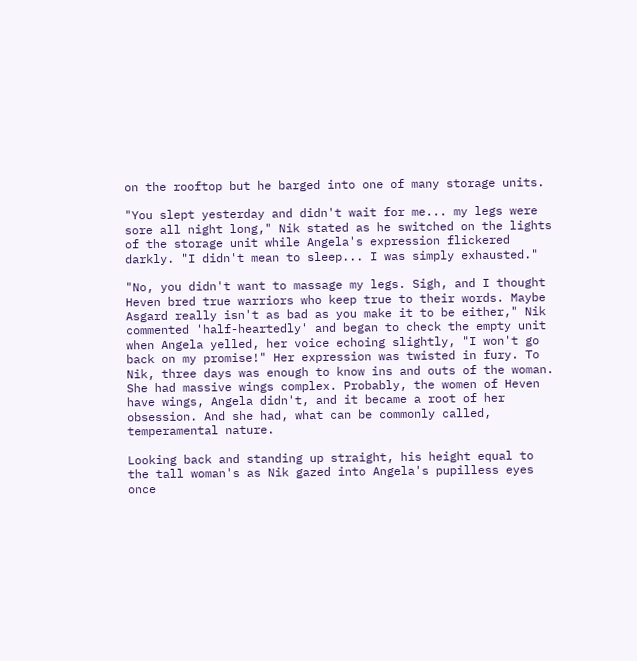on the rooftop but he barged into one of many storage units.

"You slept yesterday and didn't wait for me... my legs were sore all night long," Nik stated as he switched on the lights of the storage unit while Angela's expression flickered darkly. "I didn't mean to sleep... I was simply exhausted."

"No, you didn't want to massage my legs. Sigh, and I thought Heven bred true warriors who keep true to their words. Maybe Asgard really isn't as bad as you make it to be either," Nik commented 'half-heartedly' and began to check the empty unit when Angela yelled, her voice echoing slightly, "I won't go back on my promise!" Her expression was twisted in fury. To Nik, three days was enough to know ins and outs of the woman. She had massive wings complex. Probably, the women of Heven have wings, Angela didn't, and it became a root of her obsession. And she had, what can be commonly called, temperamental nature.

Looking back and standing up straight, his height equal to the tall woman's as Nik gazed into Angela's pupilless eyes once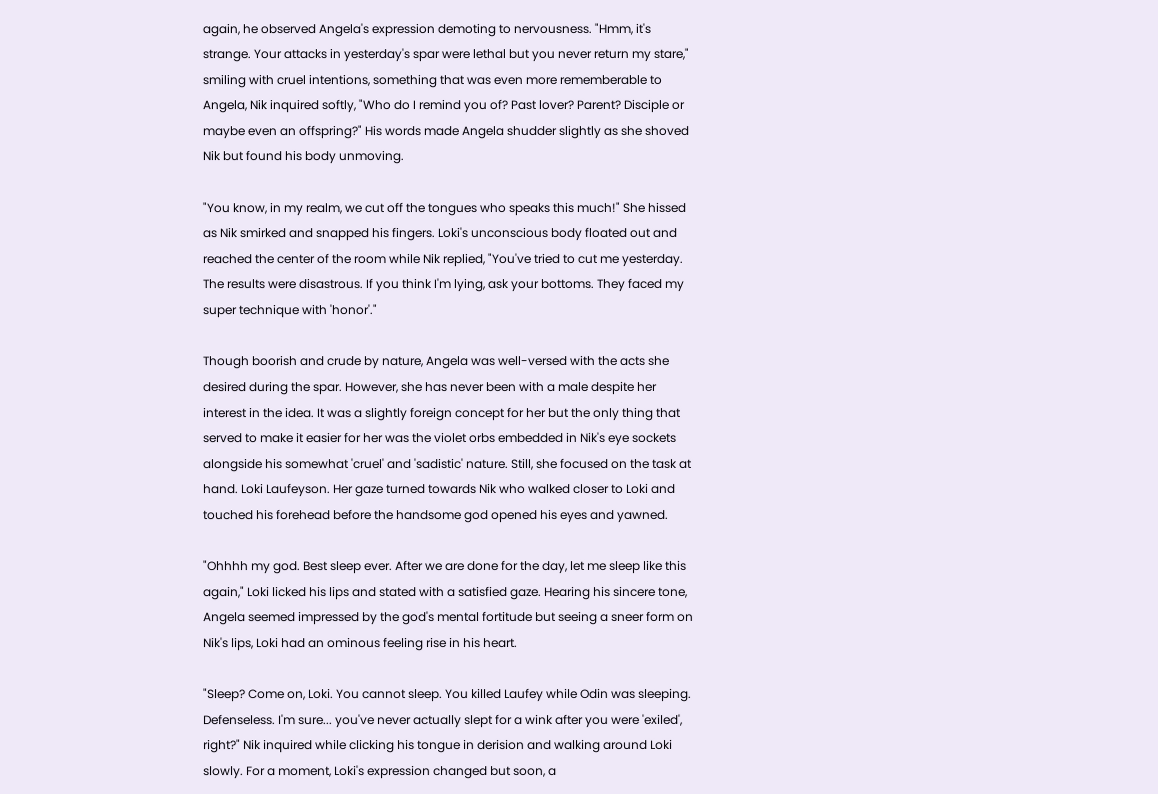again, he observed Angela's expression demoting to nervousness. "Hmm, it's strange. Your attacks in yesterday's spar were lethal but you never return my stare," smiling with cruel intentions, something that was even more rememberable to Angela, Nik inquired softly, "Who do I remind you of? Past lover? Parent? Disciple or maybe even an offspring?" His words made Angela shudder slightly as she shoved Nik but found his body unmoving.

"You know, in my realm, we cut off the tongues who speaks this much!" She hissed as Nik smirked and snapped his fingers. Loki's unconscious body floated out and reached the center of the room while Nik replied, "You've tried to cut me yesterday. The results were disastrous. If you think I'm lying, ask your bottoms. They faced my super technique with 'honor'."

Though boorish and crude by nature, Angela was well-versed with the acts she desired during the spar. However, she has never been with a male despite her interest in the idea. It was a slightly foreign concept for her but the only thing that served to make it easier for her was the violet orbs embedded in Nik's eye sockets alongside his somewhat 'cruel' and 'sadistic' nature. Still, she focused on the task at hand. Loki Laufeyson. Her gaze turned towards Nik who walked closer to Loki and touched his forehead before the handsome god opened his eyes and yawned.

"Ohhhh my god. Best sleep ever. After we are done for the day, let me sleep like this again," Loki licked his lips and stated with a satisfied gaze. Hearing his sincere tone, Angela seemed impressed by the god's mental fortitude but seeing a sneer form on Nik's lips, Loki had an ominous feeling rise in his heart.

"Sleep? Come on, Loki. You cannot sleep. You killed Laufey while Odin was sleeping. Defenseless. I'm sure... you've never actually slept for a wink after you were 'exiled', right?" Nik inquired while clicking his tongue in derision and walking around Loki slowly. For a moment, Loki's expression changed but soon, a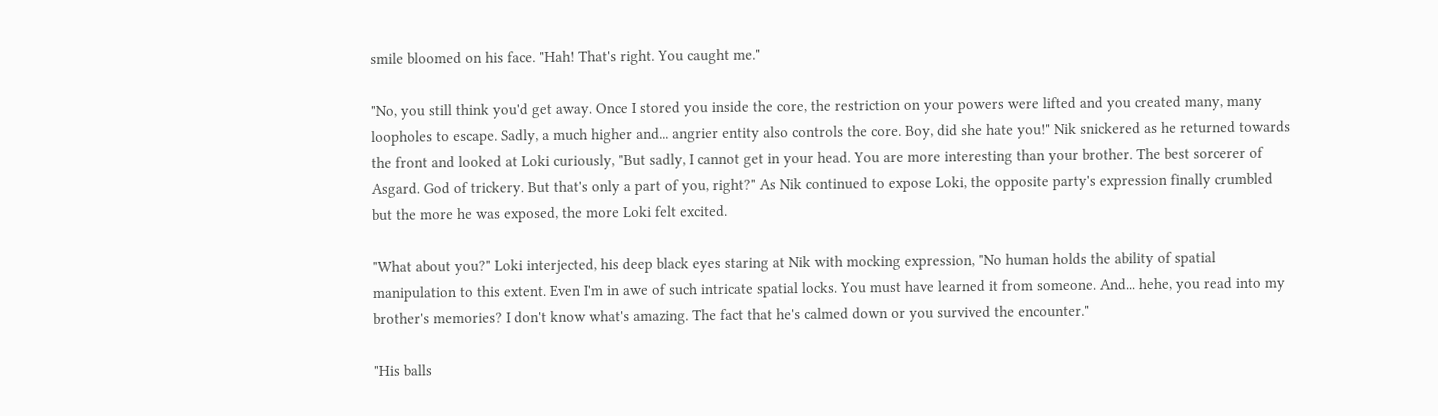smile bloomed on his face. "Hah! That's right. You caught me."

"No, you still think you'd get away. Once I stored you inside the core, the restriction on your powers were lifted and you created many, many loopholes to escape. Sadly, a much higher and... angrier entity also controls the core. Boy, did she hate you!" Nik snickered as he returned towards the front and looked at Loki curiously, "But sadly, I cannot get in your head. You are more interesting than your brother. The best sorcerer of Asgard. God of trickery. But that's only a part of you, right?" As Nik continued to expose Loki, the opposite party's expression finally crumbled but the more he was exposed, the more Loki felt excited.

"What about you?" Loki interjected, his deep black eyes staring at Nik with mocking expression, "No human holds the ability of spatial manipulation to this extent. Even I'm in awe of such intricate spatial locks. You must have learned it from someone. And... hehe, you read into my brother's memories? I don't know what's amazing. The fact that he's calmed down or you survived the encounter."

"His balls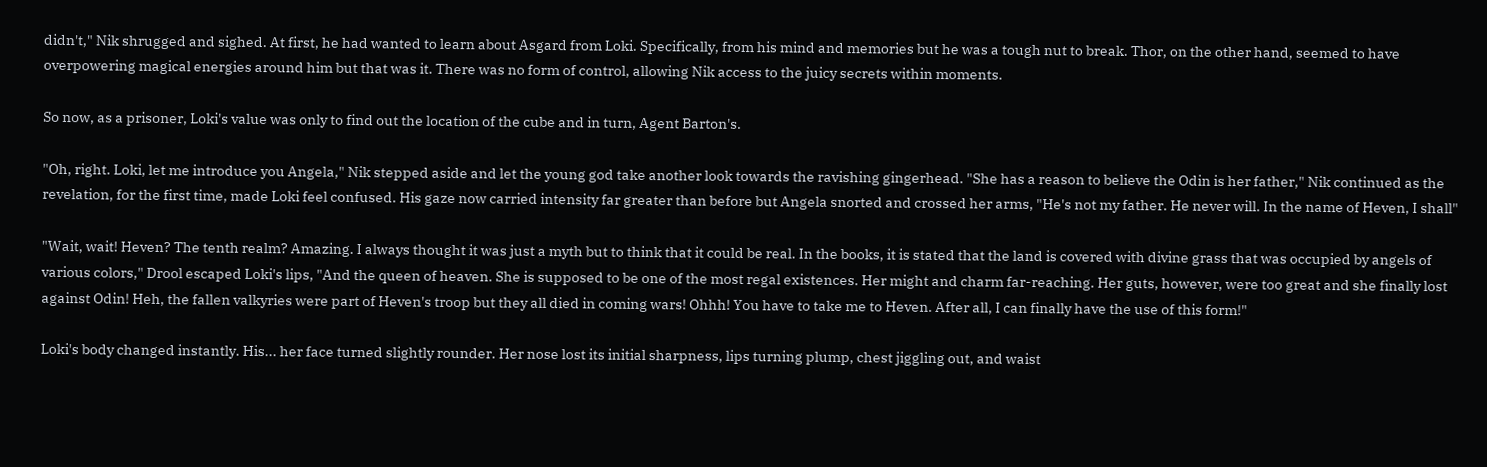didn't," Nik shrugged and sighed. At first, he had wanted to learn about Asgard from Loki. Specifically, from his mind and memories but he was a tough nut to break. Thor, on the other hand, seemed to have overpowering magical energies around him but that was it. There was no form of control, allowing Nik access to the juicy secrets within moments.

So now, as a prisoner, Loki's value was only to find out the location of the cube and in turn, Agent Barton's.

"Oh, right. Loki, let me introduce you Angela," Nik stepped aside and let the young god take another look towards the ravishing gingerhead. "She has a reason to believe the Odin is her father," Nik continued as the revelation, for the first time, made Loki feel confused. His gaze now carried intensity far greater than before but Angela snorted and crossed her arms, "He's not my father. He never will. In the name of Heven, I shall"

"Wait, wait! Heven? The tenth realm? Amazing. I always thought it was just a myth but to think that it could be real. In the books, it is stated that the land is covered with divine grass that was occupied by angels of various colors," Drool escaped Loki's lips, "And the queen of heaven. She is supposed to be one of the most regal existences. Her might and charm far-reaching. Her guts, however, were too great and she finally lost against Odin! Heh, the fallen valkyries were part of Heven's troop but they all died in coming wars! Ohhh! You have to take me to Heven. After all, I can finally have the use of this form!"

Loki's body changed instantly. His... her face turned slightly rounder. Her nose lost its initial sharpness, lips turning plump, chest jiggling out, and waist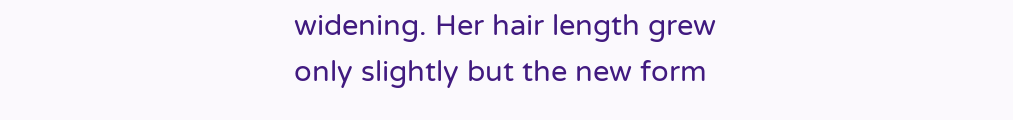widening. Her hair length grew only slightly but the new form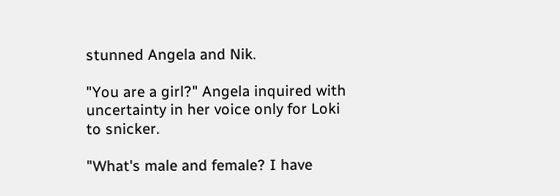stunned Angela and Nik.

"You are a girl?" Angela inquired with uncertainty in her voice only for Loki to snicker.

"What's male and female? I have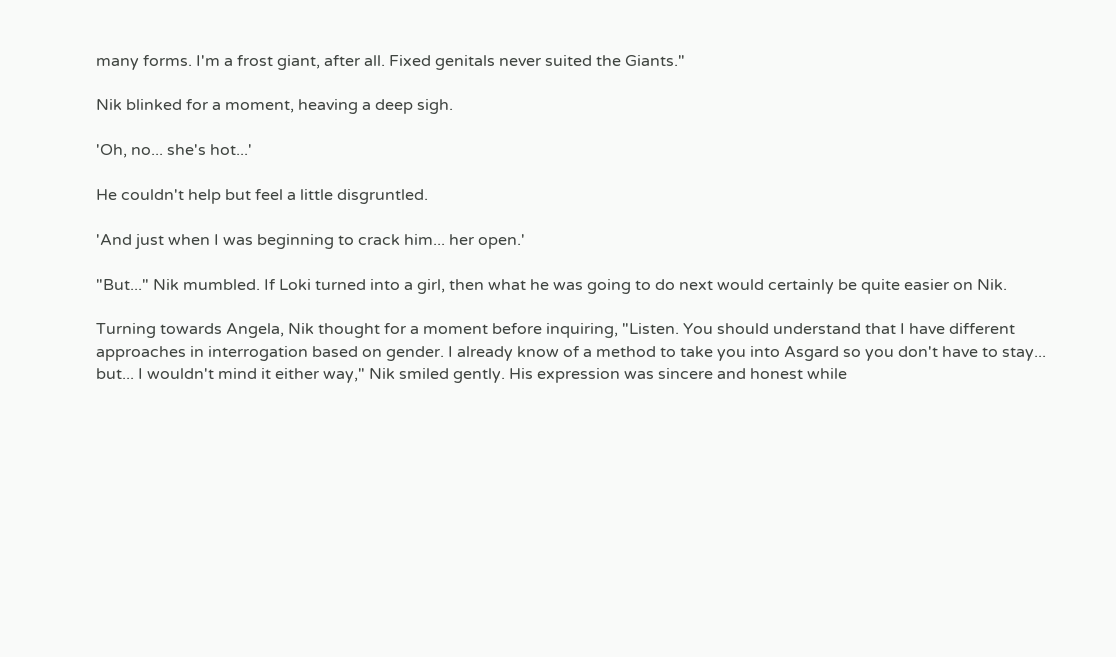many forms. I'm a frost giant, after all. Fixed genitals never suited the Giants."

Nik blinked for a moment, heaving a deep sigh.

'Oh, no... she's hot...'

He couldn't help but feel a little disgruntled.

'And just when I was beginning to crack him... her open.'

"But..." Nik mumbled. If Loki turned into a girl, then what he was going to do next would certainly be quite easier on Nik.

Turning towards Angela, Nik thought for a moment before inquiring, "Listen. You should understand that I have different approaches in interrogation based on gender. I already know of a method to take you into Asgard so you don't have to stay... but... I wouldn't mind it either way," Nik smiled gently. His expression was sincere and honest while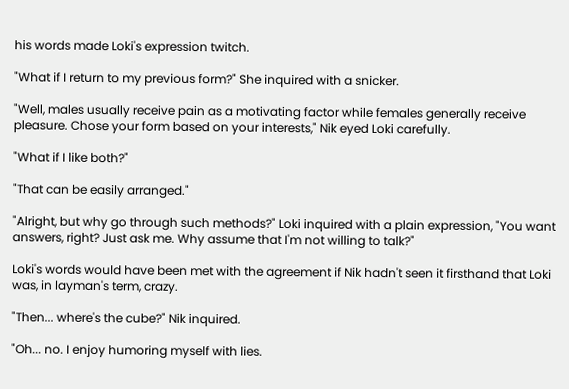his words made Loki's expression twitch.

"What if I return to my previous form?" She inquired with a snicker.

"Well, males usually receive pain as a motivating factor while females generally receive pleasure. Chose your form based on your interests," Nik eyed Loki carefully.

"What if I like both?"

"That can be easily arranged."

"Alright, but why go through such methods?" Loki inquired with a plain expression, "You want answers, right? Just ask me. Why assume that I'm not willing to talk?"

Loki's words would have been met with the agreement if Nik hadn't seen it firsthand that Loki was, in layman's term, crazy.

"Then... where's the cube?" Nik inquired.

"Oh... no. I enjoy humoring myself with lies.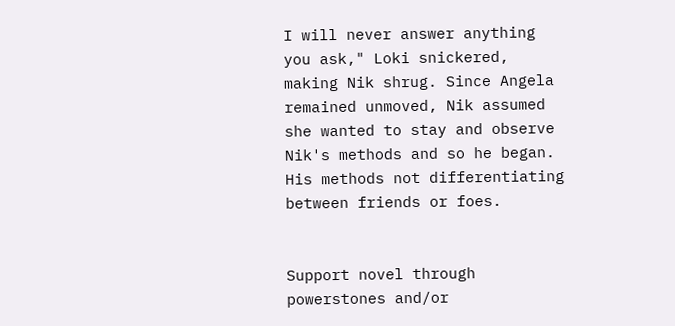I will never answer anything you ask," Loki snickered, making Nik shrug. Since Angela remained unmoved, Nik assumed she wanted to stay and observe Nik's methods and so he began. His methods not differentiating between friends or foes.


Support novel through powerstones and/or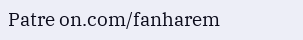Patre on.com/fanharem